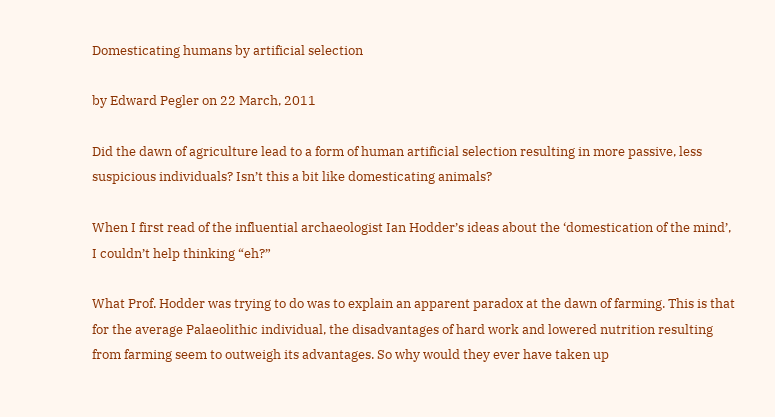Domesticating humans by artificial selection

by Edward Pegler on 22 March, 2011

Did the dawn of agriculture lead to a form of human artificial selection resulting in more passive, less suspicious individuals? Isn’t this a bit like domesticating animals?

When I first read of the influential archaeologist Ian Hodder’s ideas about the ‘domestication of the mind’, I couldn’t help thinking “eh?”

What Prof. Hodder was trying to do was to explain an apparent paradox at the dawn of farming. This is that for the average Palaeolithic individual, the disadvantages of hard work and lowered nutrition resulting from farming seem to outweigh its advantages. So why would they ever have taken up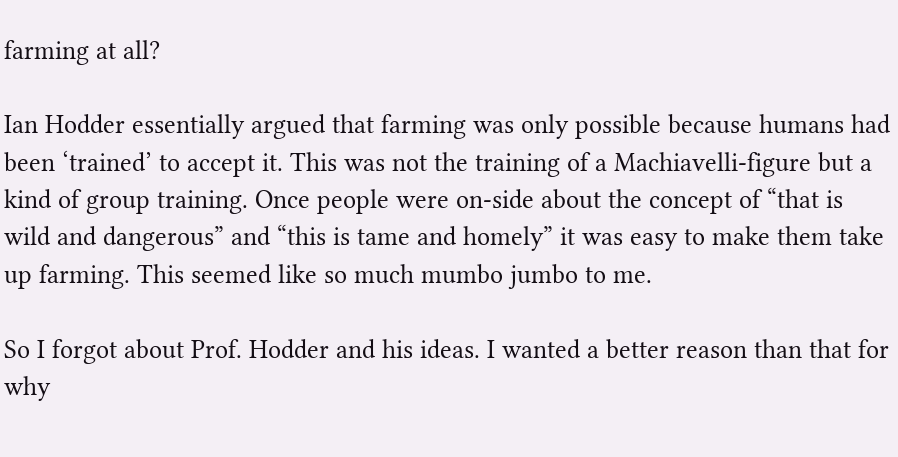farming at all?

Ian Hodder essentially argued that farming was only possible because humans had been ‘trained’ to accept it. This was not the training of a Machiavelli-figure but a kind of group training. Once people were on-side about the concept of “that is wild and dangerous” and “this is tame and homely” it was easy to make them take up farming. This seemed like so much mumbo jumbo to me.

So I forgot about Prof. Hodder and his ideas. I wanted a better reason than that for why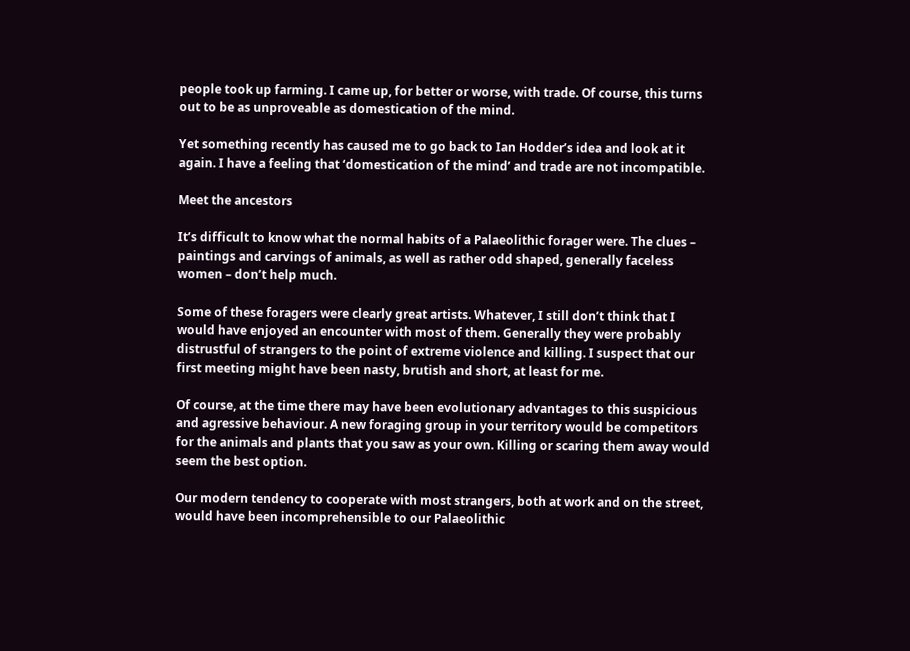people took up farming. I came up, for better or worse, with trade. Of course, this turns out to be as unproveable as domestication of the mind.

Yet something recently has caused me to go back to Ian Hodder’s idea and look at it again. I have a feeling that ‘domestication of the mind’ and trade are not incompatible.

Meet the ancestors

It’s difficult to know what the normal habits of a Palaeolithic forager were. The clues – paintings and carvings of animals, as well as rather odd shaped, generally faceless women – don’t help much.

Some of these foragers were clearly great artists. Whatever, I still don’t think that I would have enjoyed an encounter with most of them. Generally they were probably distrustful of strangers to the point of extreme violence and killing. I suspect that our first meeting might have been nasty, brutish and short, at least for me.

Of course, at the time there may have been evolutionary advantages to this suspicious and agressive behaviour. A new foraging group in your territory would be competitors for the animals and plants that you saw as your own. Killing or scaring them away would seem the best option.

Our modern tendency to cooperate with most strangers, both at work and on the street, would have been incomprehensible to our Palaeolithic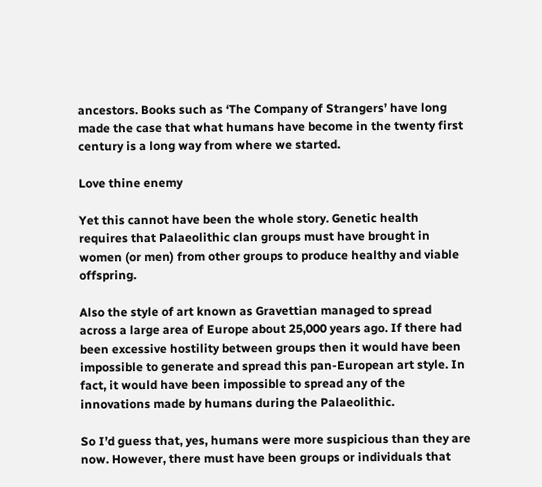ancestors. Books such as ‘The Company of Strangers’ have long made the case that what humans have become in the twenty first century is a long way from where we started.

Love thine enemy

Yet this cannot have been the whole story. Genetic health requires that Palaeolithic clan groups must have brought in women (or men) from other groups to produce healthy and viable offspring.

Also the style of art known as Gravettian managed to spread across a large area of Europe about 25,000 years ago. If there had been excessive hostility between groups then it would have been impossible to generate and spread this pan-European art style. In fact, it would have been impossible to spread any of the innovations made by humans during the Palaeolithic.

So I’d guess that, yes, humans were more suspicious than they are now. However, there must have been groups or individuals that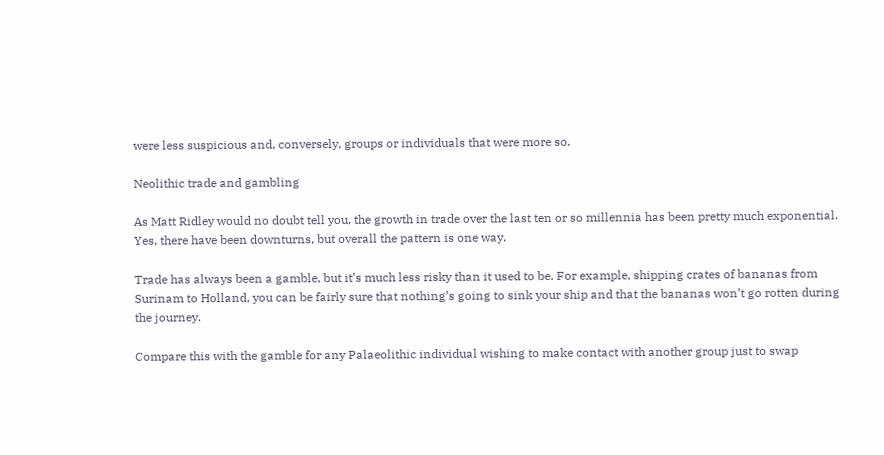were less suspicious and, conversely, groups or individuals that were more so.

Neolithic trade and gambling

As Matt Ridley would no doubt tell you, the growth in trade over the last ten or so millennia has been pretty much exponential. Yes, there have been downturns, but overall the pattern is one way.

Trade has always been a gamble, but it’s much less risky than it used to be. For example, shipping crates of bananas from Surinam to Holland, you can be fairly sure that nothing’s going to sink your ship and that the bananas won’t go rotten during the journey.

Compare this with the gamble for any Palaeolithic individual wishing to make contact with another group just to swap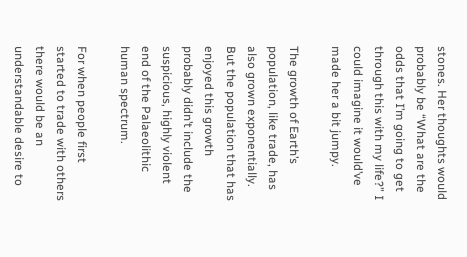stones. Her thoughts would probably be “What are the odds that I’m going to get through this with my life?” I could imagine it would’ve made her a bit jumpy.

The growth of Earth’s population, like trade, has also grown exponentially. But the population that has enjoyed this growth probably didn’t include the suspicious, highly violent end of the Palaeolithic human spectrum.

For when people first started to trade with others there would be an understandable desire to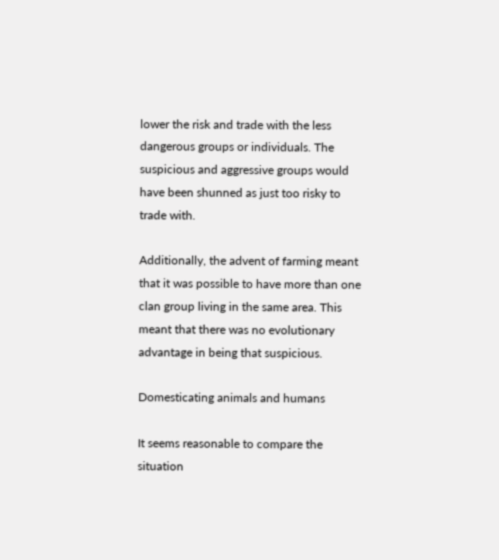lower the risk and trade with the less dangerous groups or individuals. The suspicious and aggressive groups would have been shunned as just too risky to trade with.

Additionally, the advent of farming meant that it was possible to have more than one clan group living in the same area. This meant that there was no evolutionary advantage in being that suspicious.

Domesticating animals and humans

It seems reasonable to compare the situation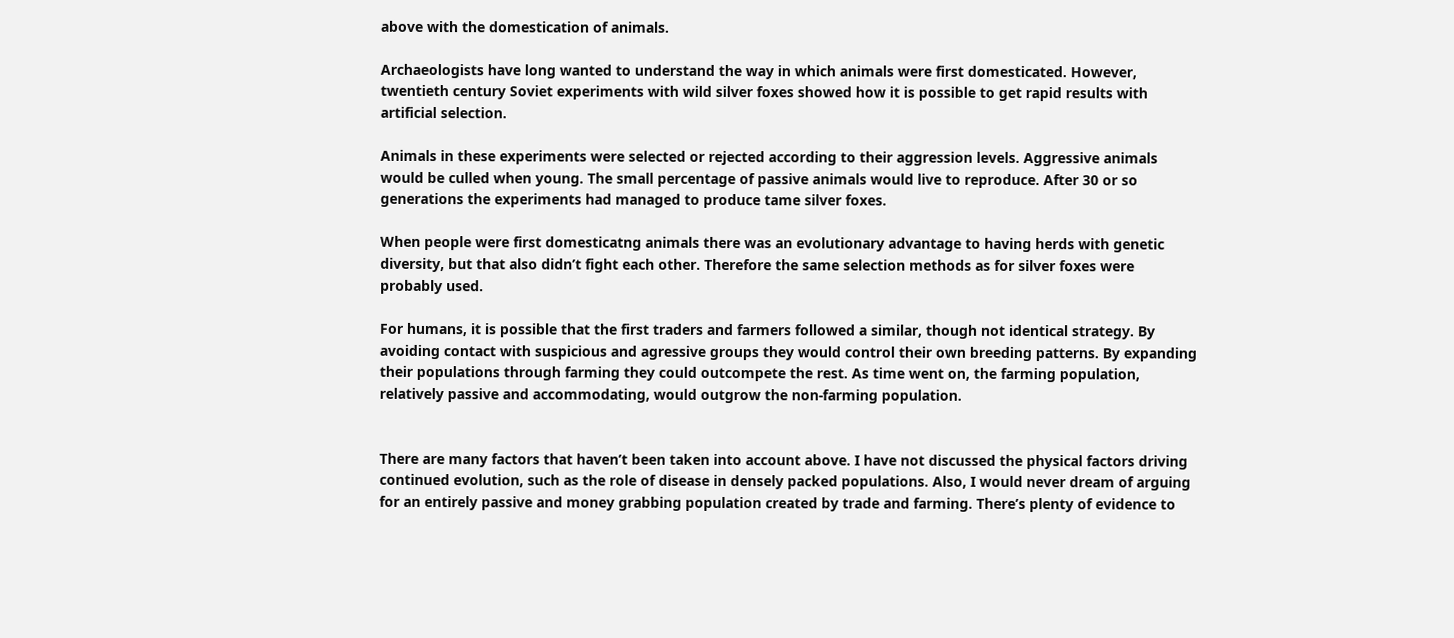above with the domestication of animals.

Archaeologists have long wanted to understand the way in which animals were first domesticated. However, twentieth century Soviet experiments with wild silver foxes showed how it is possible to get rapid results with artificial selection.

Animals in these experiments were selected or rejected according to their aggression levels. Aggressive animals would be culled when young. The small percentage of passive animals would live to reproduce. After 30 or so generations the experiments had managed to produce tame silver foxes.

When people were first domesticatng animals there was an evolutionary advantage to having herds with genetic diversity, but that also didn’t fight each other. Therefore the same selection methods as for silver foxes were probably used.

For humans, it is possible that the first traders and farmers followed a similar, though not identical strategy. By avoiding contact with suspicious and agressive groups they would control their own breeding patterns. By expanding their populations through farming they could outcompete the rest. As time went on, the farming population, relatively passive and accommodating, would outgrow the non-farming population.


There are many factors that haven’t been taken into account above. I have not discussed the physical factors driving continued evolution, such as the role of disease in densely packed populations. Also, I would never dream of arguing for an entirely passive and money grabbing population created by trade and farming. There’s plenty of evidence to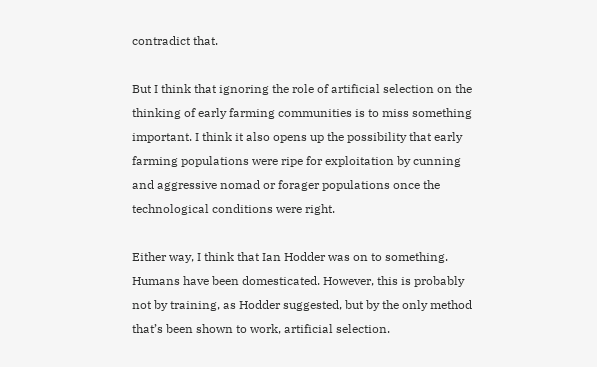contradict that.

But I think that ignoring the role of artificial selection on the thinking of early farming communities is to miss something important. I think it also opens up the possibility that early farming populations were ripe for exploitation by cunning and aggressive nomad or forager populations once the technological conditions were right.

Either way, I think that Ian Hodder was on to something. Humans have been domesticated. However, this is probably not by training, as Hodder suggested, but by the only method that’s been shown to work, artificial selection.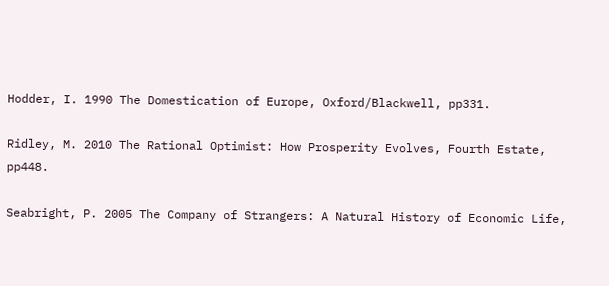Hodder, I. 1990 The Domestication of Europe, Oxford/Blackwell, pp331.

Ridley, M. 2010 The Rational Optimist: How Prosperity Evolves, Fourth Estate, pp448.

Seabright, P. 2005 The Company of Strangers: A Natural History of Economic Life,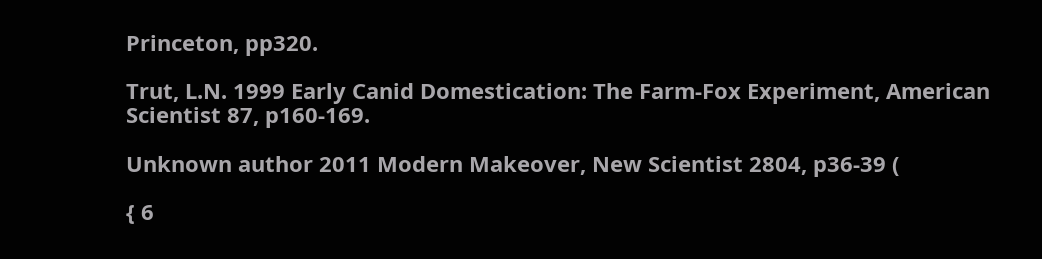Princeton, pp320.

Trut, L.N. 1999 Early Canid Domestication: The Farm-Fox Experiment, American Scientist 87, p160-169.

Unknown author 2011 Modern Makeover, New Scientist 2804, p36-39 (

{ 6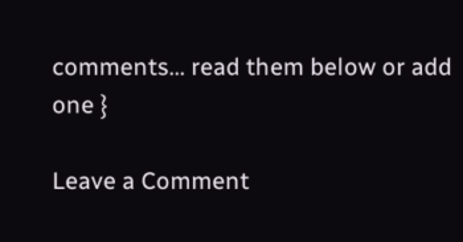comments… read them below or add one }

Leave a Comment